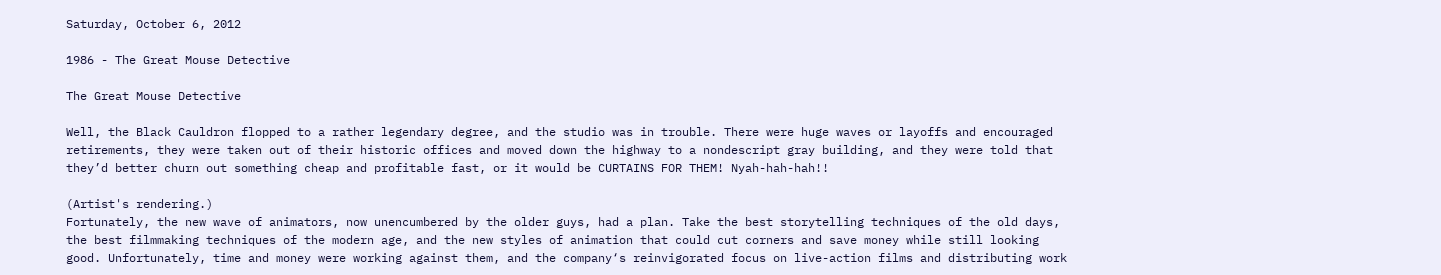Saturday, October 6, 2012

1986 - The Great Mouse Detective

The Great Mouse Detective

Well, the Black Cauldron flopped to a rather legendary degree, and the studio was in trouble. There were huge waves or layoffs and encouraged retirements, they were taken out of their historic offices and moved down the highway to a nondescript gray building, and they were told that they’d better churn out something cheap and profitable fast, or it would be CURTAINS FOR THEM! Nyah-hah-hah!!

(Artist's rendering.)
Fortunately, the new wave of animators, now unencumbered by the older guys, had a plan. Take the best storytelling techniques of the old days, the best filmmaking techniques of the modern age, and the new styles of animation that could cut corners and save money while still looking good. Unfortunately, time and money were working against them, and the company‘s reinvigorated focus on live-action films and distributing work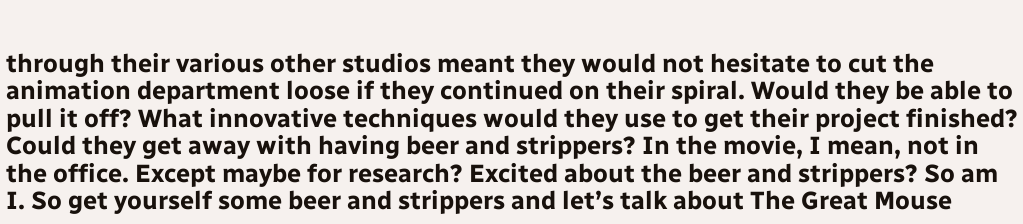through their various other studios meant they would not hesitate to cut the animation department loose if they continued on their spiral. Would they be able to pull it off? What innovative techniques would they use to get their project finished? Could they get away with having beer and strippers? In the movie, I mean, not in the office. Except maybe for research? Excited about the beer and strippers? So am I. So get yourself some beer and strippers and let’s talk about The Great Mouse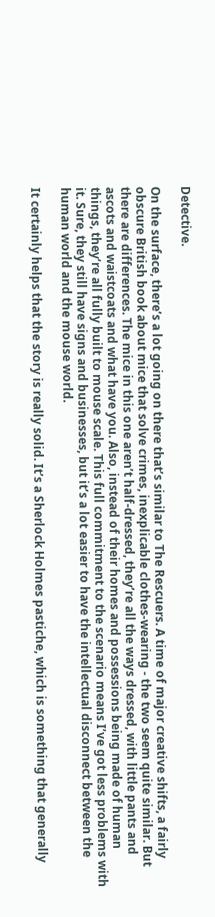Detective.

On the surface, there’s a lot going on there that’s similar to The Rescuers. A time of major creative shifts, a fairly obscure British book about mice that solve crimes, inexplicable clothes-wearing - the two seem quite similar. But there are differences. The mice in this one aren’t half-dressed, they’re all the ways dressed, with little pants and ascots and waistcoats and what have you. Also, instead of their homes and possessions being made of human things, they’re all fully built to mouse scale. This full commitment to the scenario means I’ve got less problems with it. Sure, they still have signs and businesses, but it’s a lot easier to have the intellectual disconnect between the human world and the mouse world.

It certainly helps that the story is really solid. It’s a Sherlock Holmes pastiche, which is something that generally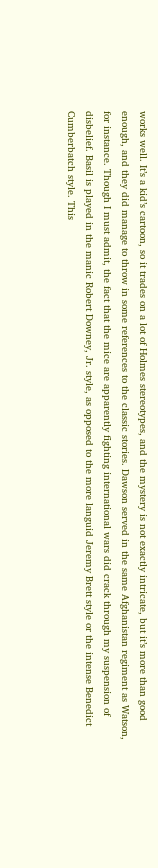works well. It’s a kid’s cartoon, so it trades on a lot of Holmes stereotypes, and the mystery is not exactly intricate, but it’s more than good enough, and they did manage to throw in some references to the classic stories. Dawson served in the same Afghanistan regiment as Watson, for instance. Though I must admit, the fact that the mice are apparently fighting international wars did crack through my suspension of disbelief. Basil is played in the manic Robert Downey, Jr. style, as opposed to the more languid Jeremy Brett style or the intense Benedict Cumberbatch style. This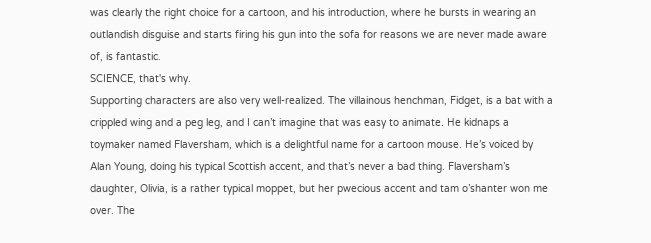was clearly the right choice for a cartoon, and his introduction, where he bursts in wearing an outlandish disguise and starts firing his gun into the sofa for reasons we are never made aware of, is fantastic.
SCIENCE, that's why.
Supporting characters are also very well-realized. The villainous henchman, Fidget, is a bat with a crippled wing and a peg leg, and I can’t imagine that was easy to animate. He kidnaps a toymaker named Flaversham, which is a delightful name for a cartoon mouse. He’s voiced by Alan Young, doing his typical Scottish accent, and that’s never a bad thing. Flaversham’s daughter, Olivia, is a rather typical moppet, but her pwecious accent and tam o’shanter won me over. The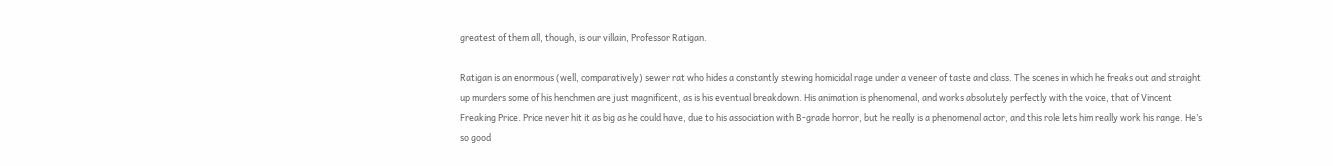greatest of them all, though, is our villain, Professor Ratigan.

Ratigan is an enormous (well, comparatively) sewer rat who hides a constantly stewing homicidal rage under a veneer of taste and class. The scenes in which he freaks out and straight up murders some of his henchmen are just magnificent, as is his eventual breakdown. His animation is phenomenal, and works absolutely perfectly with the voice, that of Vincent Freaking Price. Price never hit it as big as he could have, due to his association with B-grade horror, but he really is a phenomenal actor, and this role lets him really work his range. He’s so good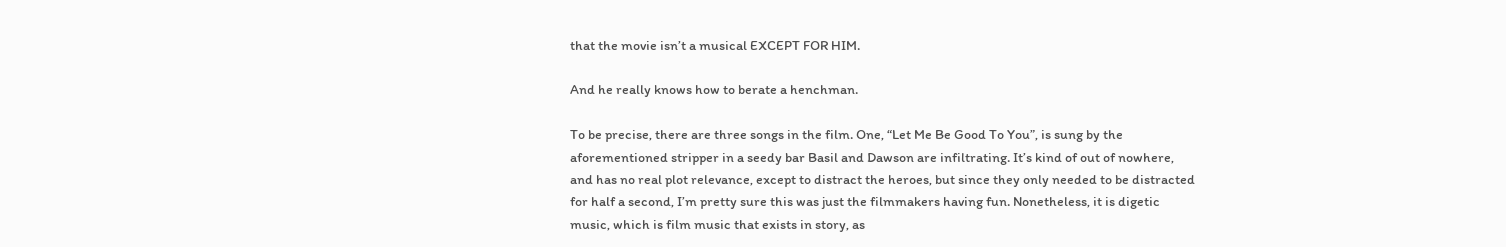that the movie isn’t a musical EXCEPT FOR HIM.

And he really knows how to berate a henchman.

To be precise, there are three songs in the film. One, “Let Me Be Good To You”, is sung by the aforementioned stripper in a seedy bar Basil and Dawson are infiltrating. It’s kind of out of nowhere, and has no real plot relevance, except to distract the heroes, but since they only needed to be distracted for half a second, I’m pretty sure this was just the filmmakers having fun. Nonetheless, it is digetic music, which is film music that exists in story, as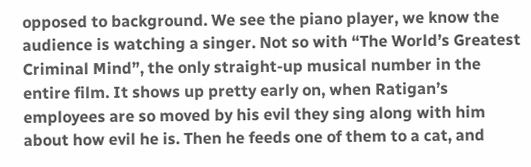opposed to background. We see the piano player, we know the audience is watching a singer. Not so with “The World’s Greatest Criminal Mind”, the only straight-up musical number in the entire film. It shows up pretty early on, when Ratigan’s employees are so moved by his evil they sing along with him about how evil he is. Then he feeds one of them to a cat, and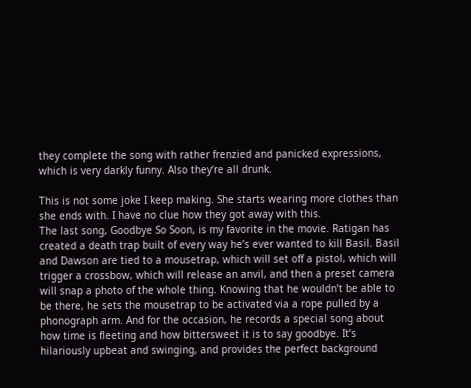they complete the song with rather frenzied and panicked expressions, which is very darkly funny. Also they‘re all drunk.

This is not some joke I keep making. She starts wearing more clothes than she ends with. I have no clue how they got away with this.
The last song, Goodbye So Soon, is my favorite in the movie. Ratigan has created a death trap built of every way he’s ever wanted to kill Basil. Basil and Dawson are tied to a mousetrap, which will set off a pistol, which will trigger a crossbow, which will release an anvil, and then a preset camera will snap a photo of the whole thing. Knowing that he wouldn’t be able to be there, he sets the mousetrap to be activated via a rope pulled by a phonograph arm. And for the occasion, he records a special song about how time is fleeting and how bittersweet it is to say goodbye. It’s hilariously upbeat and swinging, and provides the perfect background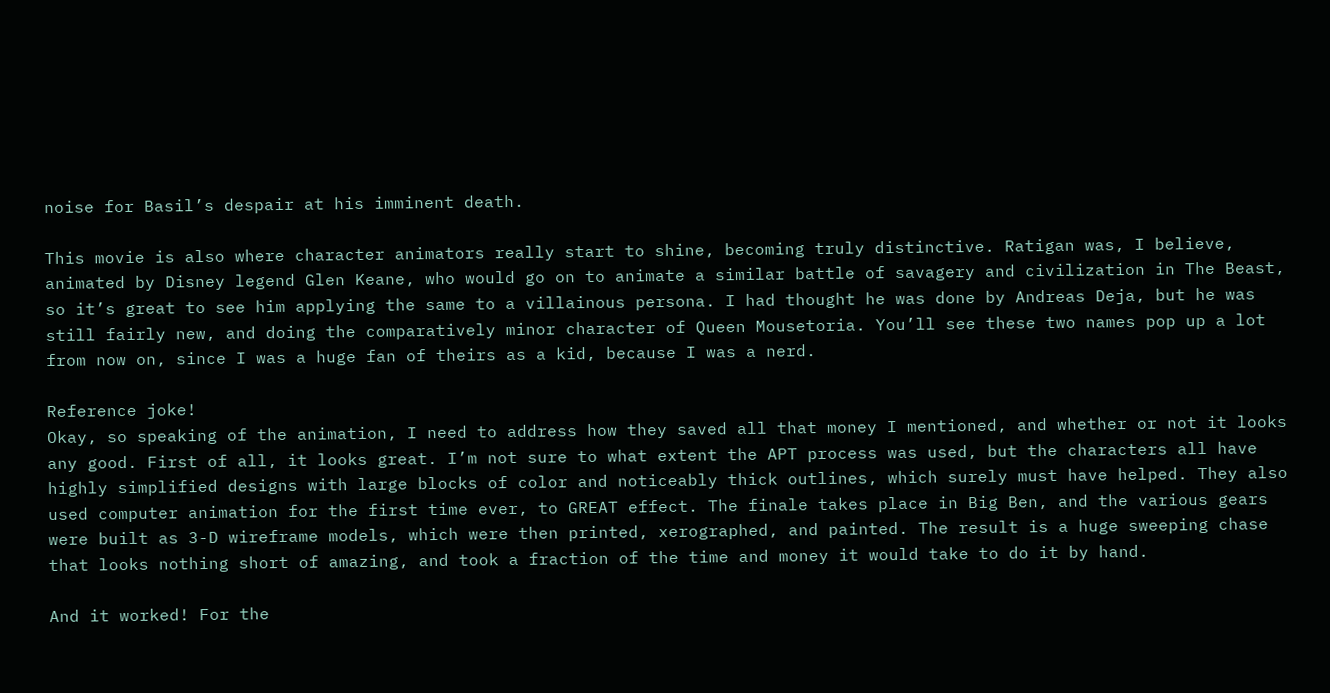noise for Basil’s despair at his imminent death.

This movie is also where character animators really start to shine, becoming truly distinctive. Ratigan was, I believe, animated by Disney legend Glen Keane, who would go on to animate a similar battle of savagery and civilization in The Beast, so it’s great to see him applying the same to a villainous persona. I had thought he was done by Andreas Deja, but he was still fairly new, and doing the comparatively minor character of Queen Mousetoria. You’ll see these two names pop up a lot from now on, since I was a huge fan of theirs as a kid, because I was a nerd.

Reference joke!
Okay, so speaking of the animation, I need to address how they saved all that money I mentioned, and whether or not it looks any good. First of all, it looks great. I’m not sure to what extent the APT process was used, but the characters all have highly simplified designs with large blocks of color and noticeably thick outlines, which surely must have helped. They also used computer animation for the first time ever, to GREAT effect. The finale takes place in Big Ben, and the various gears were built as 3-D wireframe models, which were then printed, xerographed, and painted. The result is a huge sweeping chase that looks nothing short of amazing, and took a fraction of the time and money it would take to do it by hand.

And it worked! For the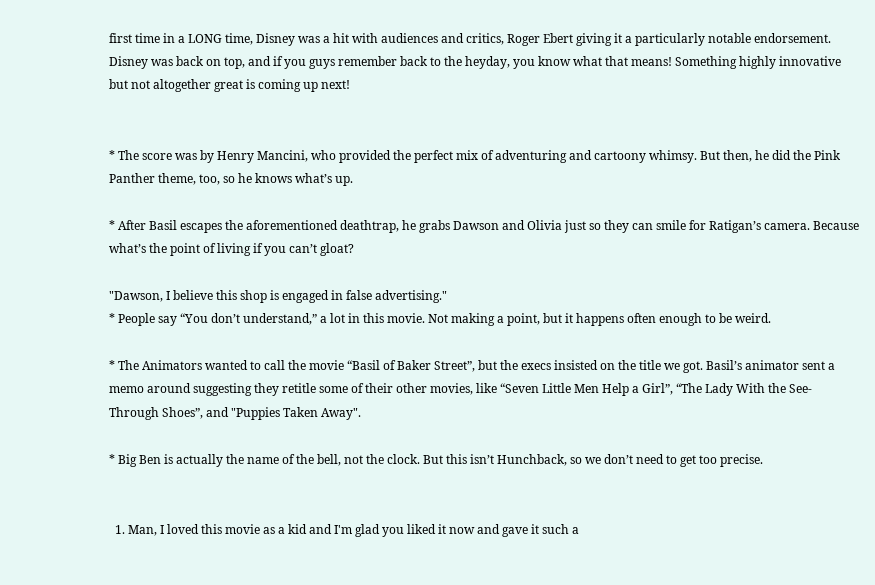first time in a LONG time, Disney was a hit with audiences and critics, Roger Ebert giving it a particularly notable endorsement. Disney was back on top, and if you guys remember back to the heyday, you know what that means! Something highly innovative but not altogether great is coming up next!


* The score was by Henry Mancini, who provided the perfect mix of adventuring and cartoony whimsy. But then, he did the Pink Panther theme, too, so he knows what’s up.

* After Basil escapes the aforementioned deathtrap, he grabs Dawson and Olivia just so they can smile for Ratigan’s camera. Because what’s the point of living if you can’t gloat?

"Dawson, I believe this shop is engaged in false advertising."
* People say “You don’t understand,” a lot in this movie. Not making a point, but it happens often enough to be weird.

* The Animators wanted to call the movie “Basil of Baker Street”, but the execs insisted on the title we got. Basil’s animator sent a memo around suggesting they retitle some of their other movies, like “Seven Little Men Help a Girl”, “The Lady With the See-Through Shoes”, and "Puppies Taken Away".

* Big Ben is actually the name of the bell, not the clock. But this isn’t Hunchback, so we don’t need to get too precise.


  1. Man, I loved this movie as a kid and I'm glad you liked it now and gave it such a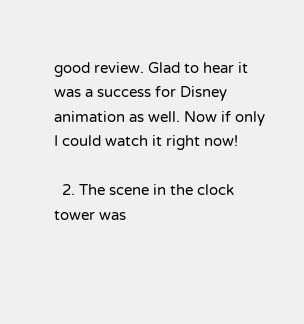good review. Glad to hear it was a success for Disney animation as well. Now if only I could watch it right now!

  2. The scene in the clock tower was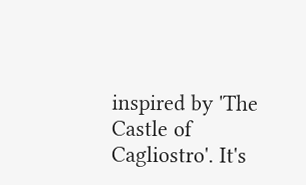inspired by 'The Castle of Cagliostro'. It's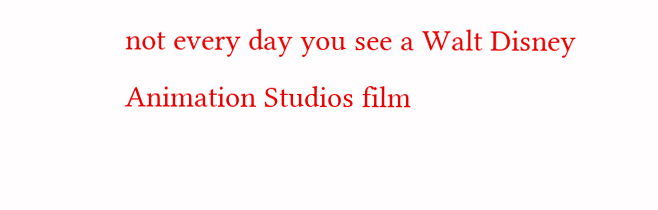not every day you see a Walt Disney Animation Studios film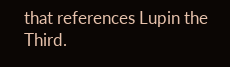that references Lupin the Third.